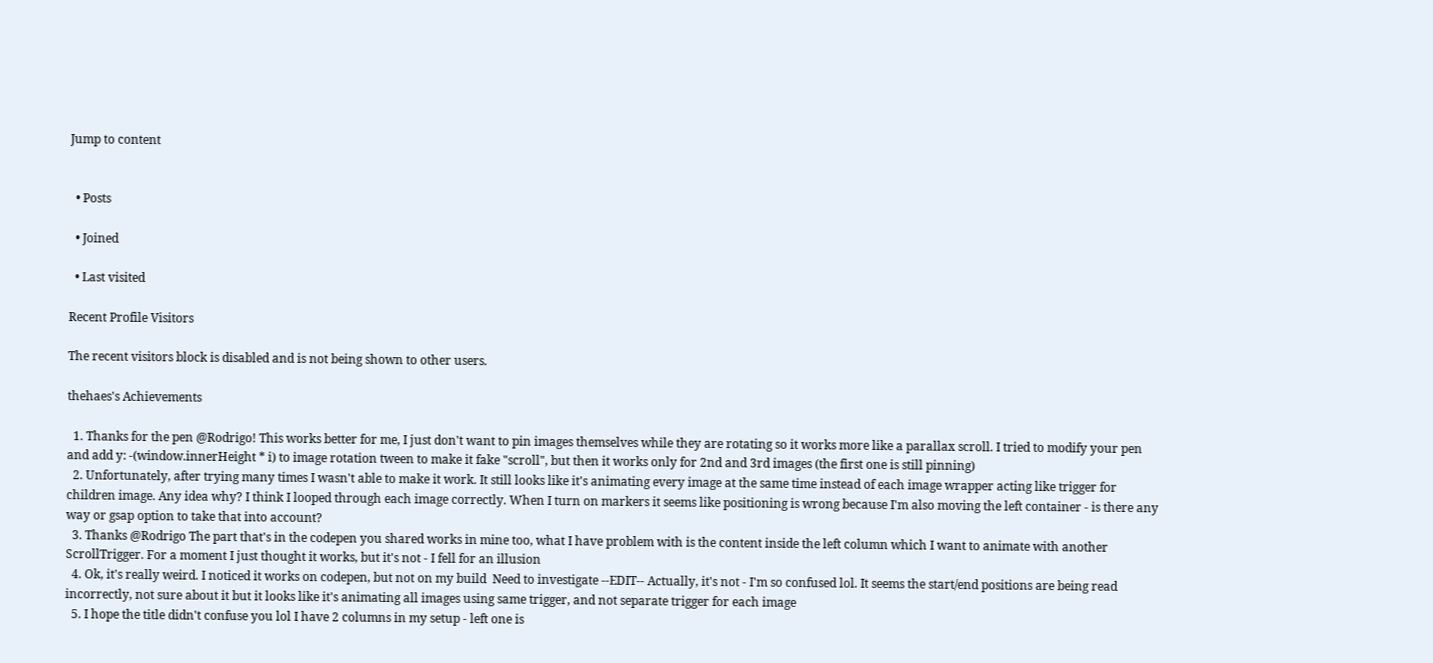Jump to content


  • Posts

  • Joined

  • Last visited

Recent Profile Visitors

The recent visitors block is disabled and is not being shown to other users.

thehaes's Achievements

  1. Thanks for the pen @Rodrigo! This works better for me, I just don't want to pin images themselves while they are rotating so it works more like a parallax scroll. I tried to modify your pen and add y: -(window.innerHeight * i) to image rotation tween to make it fake "scroll", but then it works only for 2nd and 3rd images (the first one is still pinning)
  2. Unfortunately, after trying many times I wasn't able to make it work. It still looks like it's animating every image at the same time instead of each image wrapper acting like trigger for children image. Any idea why? I think I looped through each image correctly. When I turn on markers it seems like positioning is wrong because I'm also moving the left container - is there any way or gsap option to take that into account?
  3. Thanks @Rodrigo The part that's in the codepen you shared works in mine too, what I have problem with is the content inside the left column which I want to animate with another ScrollTrigger. For a moment I just thought it works, but it's not - I fell for an illusion
  4. Ok, it's really weird. I noticed it works on codepen, but not on my build  Need to investigate --EDIT-- Actually, it's not - I'm so confused lol. It seems the start/end positions are being read incorrectly, not sure about it but it looks like it's animating all images using same trigger, and not separate trigger for each image
  5. I hope the title didn't confuse you lol I have 2 columns in my setup - left one is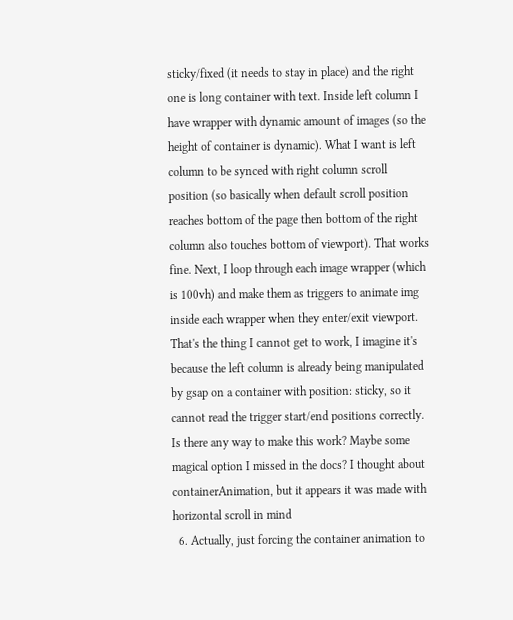sticky/fixed (it needs to stay in place) and the right one is long container with text. Inside left column I have wrapper with dynamic amount of images (so the height of container is dynamic). What I want is left column to be synced with right column scroll position (so basically when default scroll position reaches bottom of the page then bottom of the right column also touches bottom of viewport). That works fine. Next, I loop through each image wrapper (which is 100vh) and make them as triggers to animate img inside each wrapper when they enter/exit viewport. That's the thing I cannot get to work, I imagine it's because the left column is already being manipulated by gsap on a container with position: sticky, so it cannot read the trigger start/end positions correctly. Is there any way to make this work? Maybe some magical option I missed in the docs? I thought about containerAnimation, but it appears it was made with horizontal scroll in mind
  6. Actually, just forcing the container animation to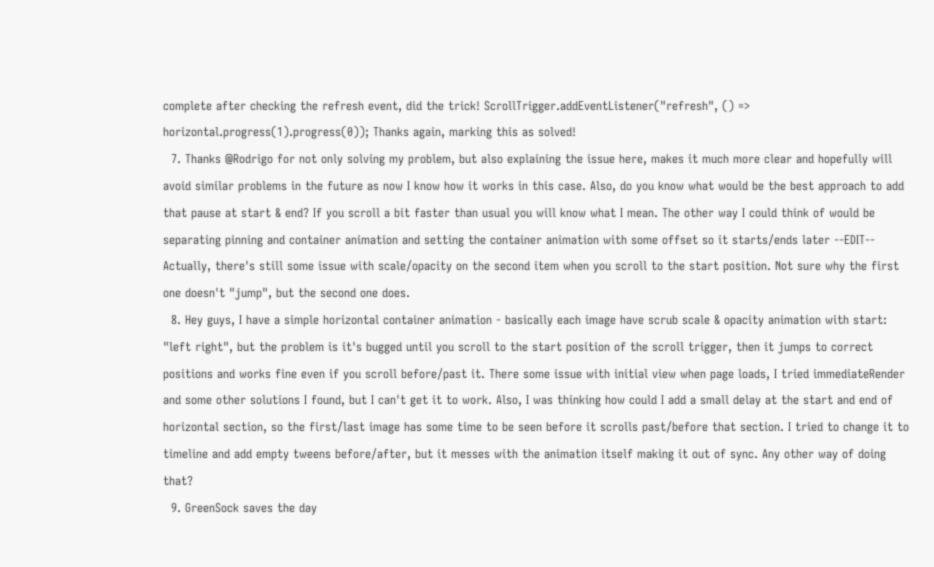complete after checking the refresh event, did the trick! ScrollTrigger.addEventListener("refresh", () => horizontal.progress(1).progress(0)); Thanks again, marking this as solved!
  7. Thanks @Rodrigo for not only solving my problem, but also explaining the issue here, makes it much more clear and hopefully will avoid similar problems in the future as now I know how it works in this case. Also, do you know what would be the best approach to add that pause at start & end? If you scroll a bit faster than usual you will know what I mean. The other way I could think of would be separating pinning and container animation and setting the container animation with some offset so it starts/ends later --EDIT-- Actually, there's still some issue with scale/opacity on the second item when you scroll to the start position. Not sure why the first one doesn't "jump", but the second one does.
  8. Hey guys, I have a simple horizontal container animation - basically each image have scrub scale & opacity animation with start: "left right", but the problem is it's bugged until you scroll to the start position of the scroll trigger, then it jumps to correct positions and works fine even if you scroll before/past it. There some issue with initial view when page loads, I tried immediateRender and some other solutions I found, but I can't get it to work. Also, I was thinking how could I add a small delay at the start and end of horizontal section, so the first/last image has some time to be seen before it scrolls past/before that section. I tried to change it to timeline and add empty tweens before/after, but it messes with the animation itself making it out of sync. Any other way of doing that?
  9. GreenSock saves the day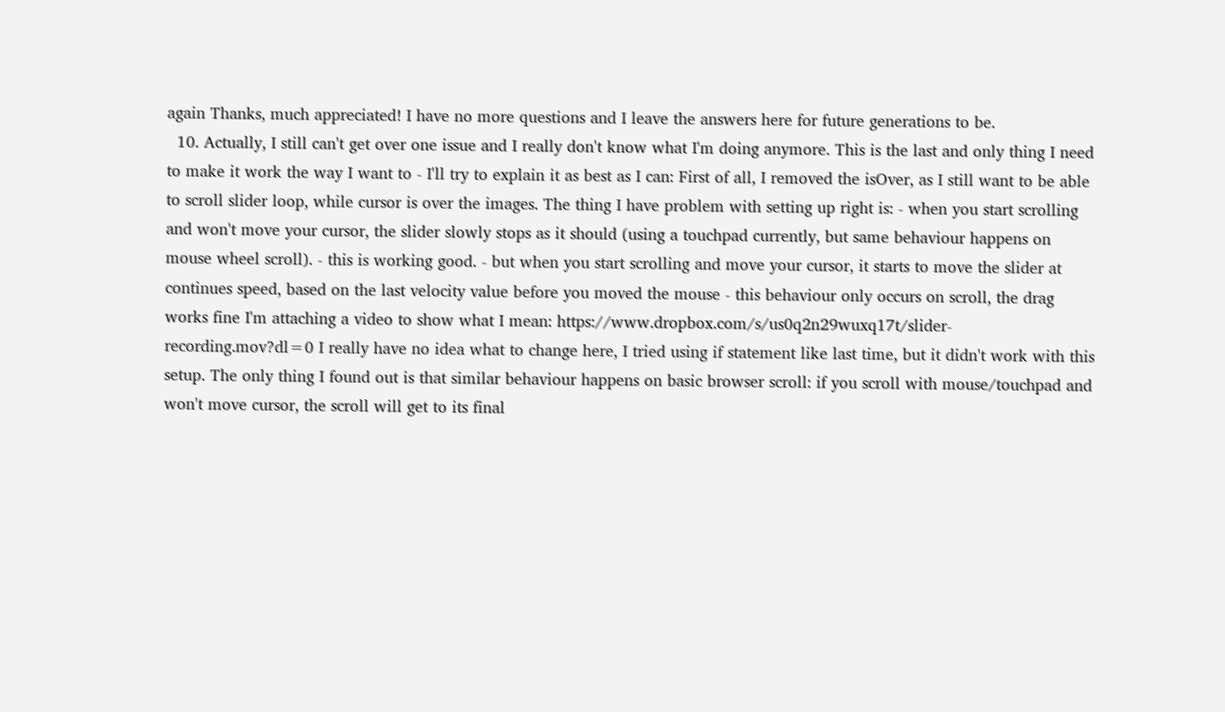again Thanks, much appreciated! I have no more questions and I leave the answers here for future generations to be.
  10. Actually, I still can't get over one issue and I really don't know what I'm doing anymore. This is the last and only thing I need to make it work the way I want to - I'll try to explain it as best as I can: First of all, I removed the isOver, as I still want to be able to scroll slider loop, while cursor is over the images. The thing I have problem with setting up right is: - when you start scrolling and won't move your cursor, the slider slowly stops as it should (using a touchpad currently, but same behaviour happens on mouse wheel scroll). - this is working good. - but when you start scrolling and move your cursor, it starts to move the slider at continues speed, based on the last velocity value before you moved the mouse - this behaviour only occurs on scroll, the drag works fine I'm attaching a video to show what I mean: https://www.dropbox.com/s/us0q2n29wuxq17t/slider-recording.mov?dl=0 I really have no idea what to change here, I tried using if statement like last time, but it didn't work with this setup. The only thing I found out is that similar behaviour happens on basic browser scroll: if you scroll with mouse/touchpad and won't move cursor, the scroll will get to its final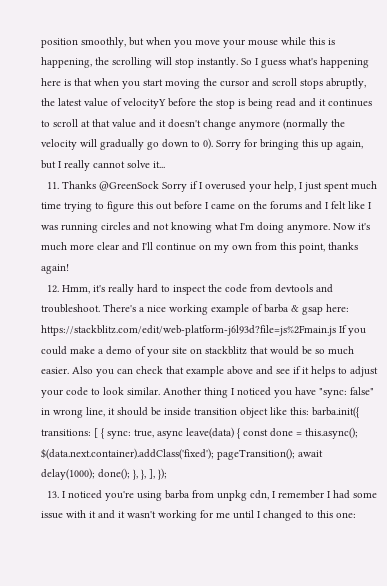position smoothly, but when you move your mouse while this is happening, the scrolling will stop instantly. So I guess what's happening here is that when you start moving the cursor and scroll stops abruptly, the latest value of velocityY before the stop is being read and it continues to scroll at that value and it doesn't change anymore (normally the velocity will gradually go down to 0). Sorry for bringing this up again, but I really cannot solve it...
  11. Thanks @GreenSock Sorry if I overused your help, I just spent much time trying to figure this out before I came on the forums and I felt like I was running circles and not knowing what I'm doing anymore. Now it's much more clear and I'll continue on my own from this point, thanks again!
  12. Hmm, it's really hard to inspect the code from devtools and troubleshoot. There's a nice working example of barba & gsap here: https://stackblitz.com/edit/web-platform-j6l93d?file=js%2Fmain.js If you could make a demo of your site on stackblitz that would be so much easier. Also you can check that example above and see if it helps to adjust your code to look similar. Another thing I noticed you have "sync: false" in wrong line, it should be inside transition object like this: barba.init({ transitions: [ { sync: true, async leave(data) { const done = this.async(); $(data.next.container).addClass('fixed'); pageTransition(); await delay(1000); done(); }, }, ], });
  13. I noticed you're using barba from unpkg cdn, I remember I had some issue with it and it wasn't working for me until I changed to this one: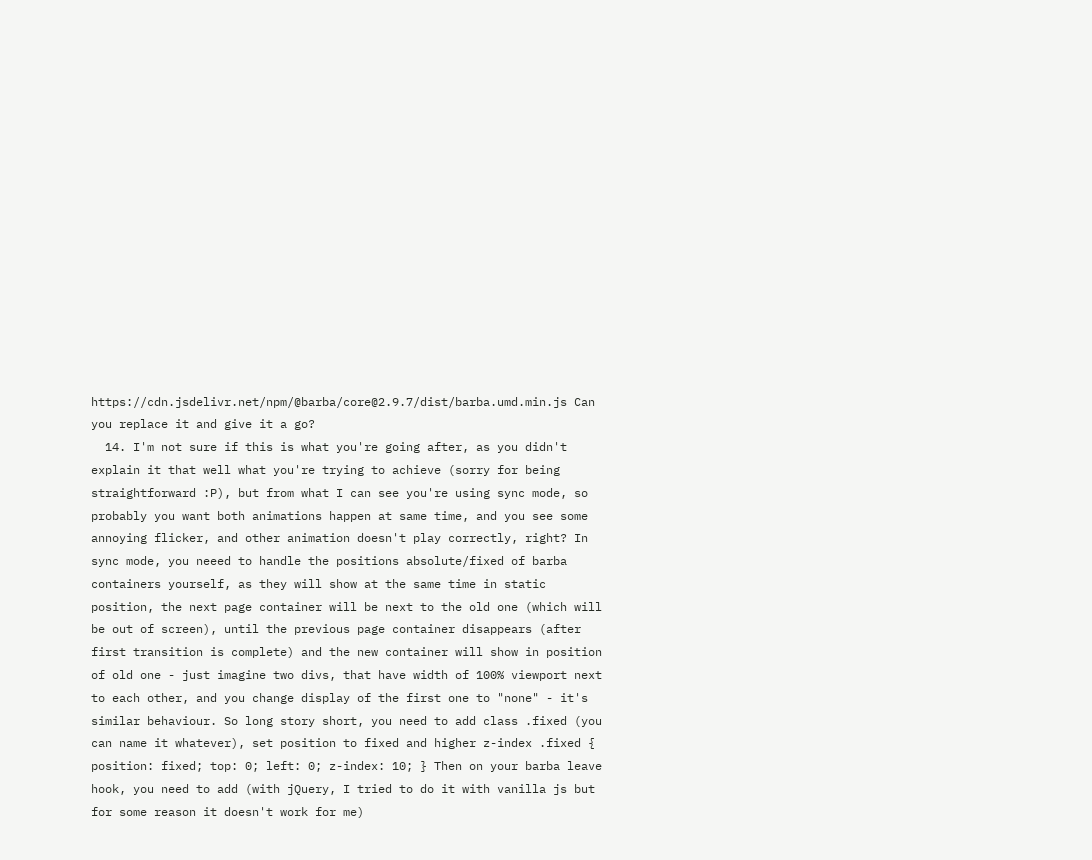https://cdn.jsdelivr.net/npm/@barba/core@2.9.7/dist/barba.umd.min.js Can you replace it and give it a go?
  14. I'm not sure if this is what you're going after, as you didn't explain it that well what you're trying to achieve (sorry for being straightforward :P), but from what I can see you're using sync mode, so probably you want both animations happen at same time, and you see some annoying flicker, and other animation doesn't play correctly, right? In sync mode, you neeed to handle the positions absolute/fixed of barba containers yourself, as they will show at the same time in static position, the next page container will be next to the old one (which will be out of screen), until the previous page container disappears (after first transition is complete) and the new container will show in position of old one - just imagine two divs, that have width of 100% viewport next to each other, and you change display of the first one to "none" - it's similar behaviour. So long story short, you need to add class .fixed (you can name it whatever), set position to fixed and higher z-index .fixed { position: fixed; top: 0; left: 0; z-index: 10; } Then on your barba leave hook, you need to add (with jQuery, I tried to do it with vanilla js but for some reason it doesn't work for me)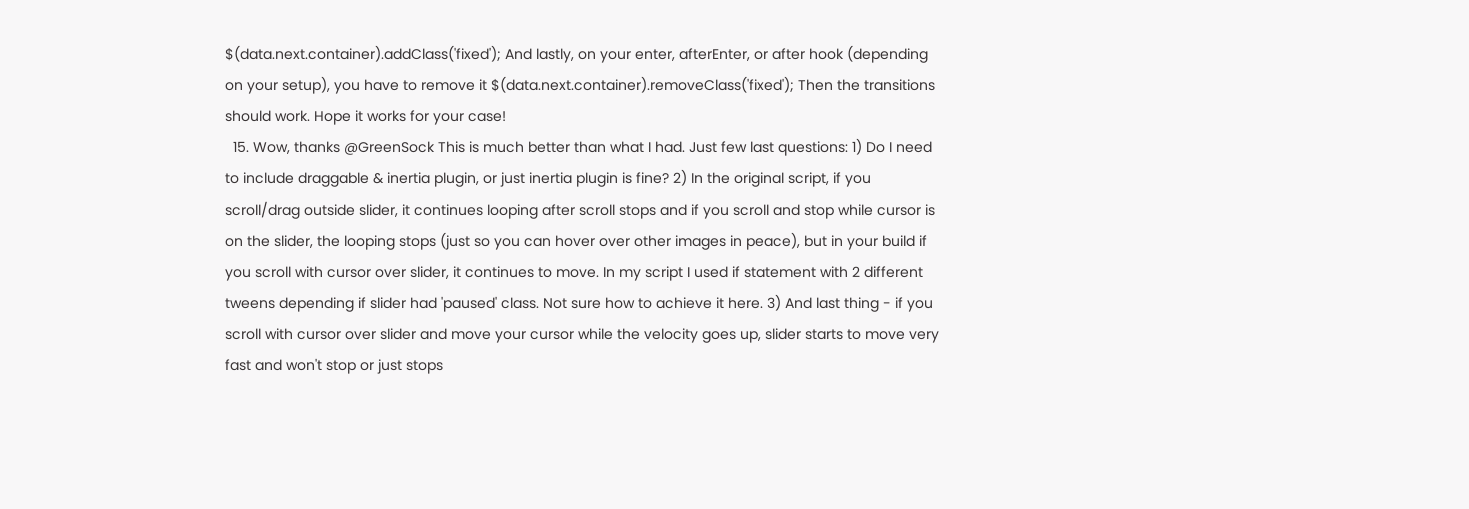$(data.next.container).addClass('fixed'); And lastly, on your enter, afterEnter, or after hook (depending on your setup), you have to remove it $(data.next.container).removeClass('fixed'); Then the transitions should work. Hope it works for your case!
  15. Wow, thanks @GreenSock This is much better than what I had. Just few last questions: 1) Do I need to include draggable & inertia plugin, or just inertia plugin is fine? 2) In the original script, if you scroll/drag outside slider, it continues looping after scroll stops and if you scroll and stop while cursor is on the slider, the looping stops (just so you can hover over other images in peace), but in your build if you scroll with cursor over slider, it continues to move. In my script I used if statement with 2 different tweens depending if slider had 'paused' class. Not sure how to achieve it here. 3) And last thing - if you scroll with cursor over slider and move your cursor while the velocity goes up, slider starts to move very fast and won't stop or just stops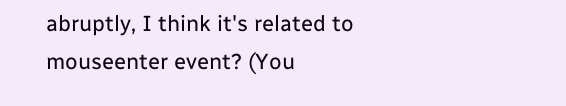abruptly, I think it's related to mouseenter event? (You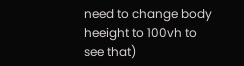need to change body heeight to 100vh to see that)